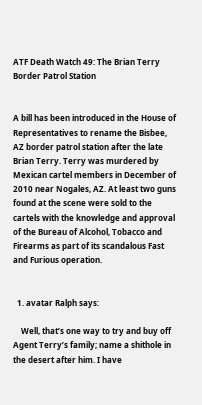ATF Death Watch 49: The Brian Terry Border Patrol Station


A bill has been introduced in the House of Representatives to rename the Bisbee, AZ border patrol station after the late Brian Terry. Terry was murdered by Mexican cartel members in December of 2010 near Nogales, AZ. At least two guns found at the scene were sold to the cartels with the knowledge and approval of the Bureau of Alcohol, Tobacco and Firearms as part of its scandalous Fast and Furious operation.


  1. avatar Ralph says:

    Well, that’s one way to try and buy off Agent Terry’s family; name a shithole in the desert after him. I have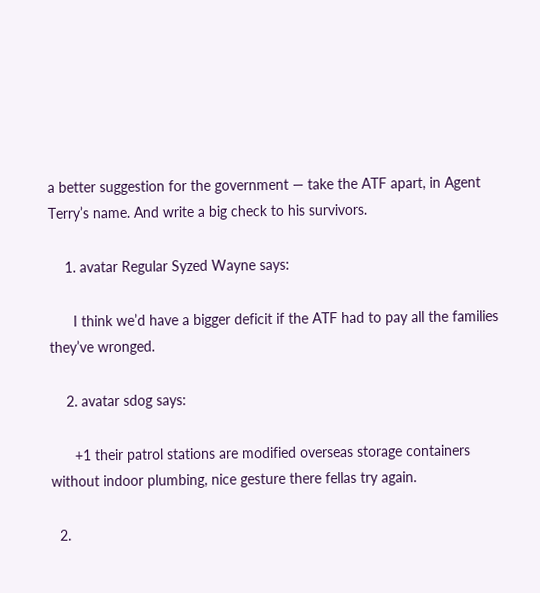a better suggestion for the government — take the ATF apart, in Agent Terry’s name. And write a big check to his survivors.

    1. avatar Regular Syzed Wayne says:

      I think we’d have a bigger deficit if the ATF had to pay all the families they’ve wronged.

    2. avatar sdog says:

      +1 their patrol stations are modified overseas storage containers without indoor plumbing, nice gesture there fellas try again.

  2.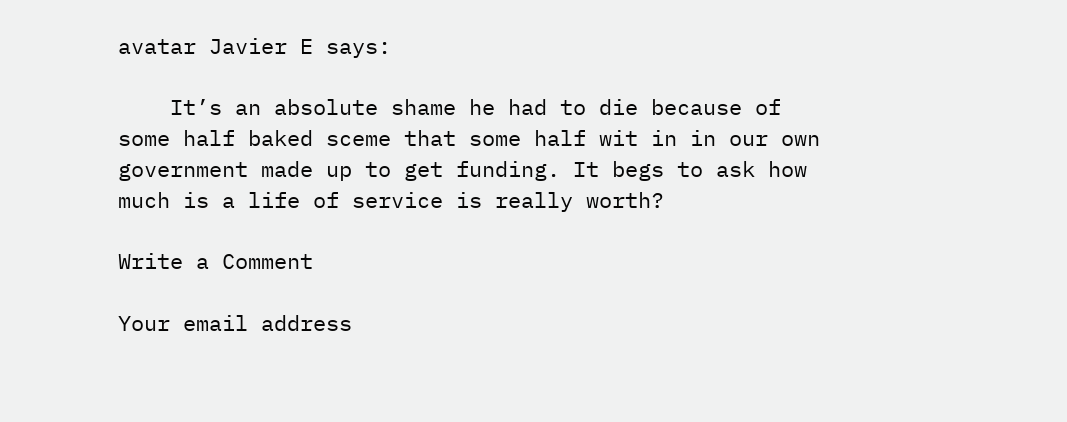avatar Javier E says:

    It’s an absolute shame he had to die because of some half baked sceme that some half wit in in our own government made up to get funding. It begs to ask how much is a life of service is really worth?

Write a Comment

Your email address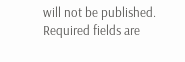will not be published. Required fields are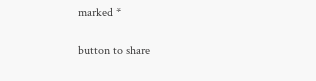marked *

button to share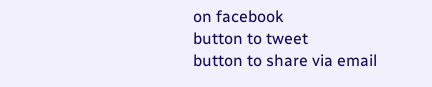on facebook
button to tweet
button to share via email